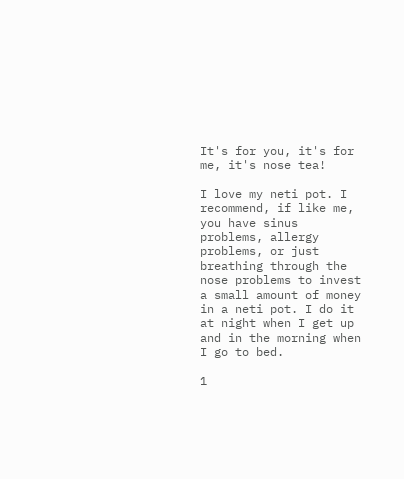It's for you, it's for me, it's nose tea!

I love my neti pot. I recommend, if like me, you have sinus problems, allergy problems, or just breathing through the nose problems to invest a small amount of money in a neti pot. I do it at night when I get up and in the morning when I go to bed.

1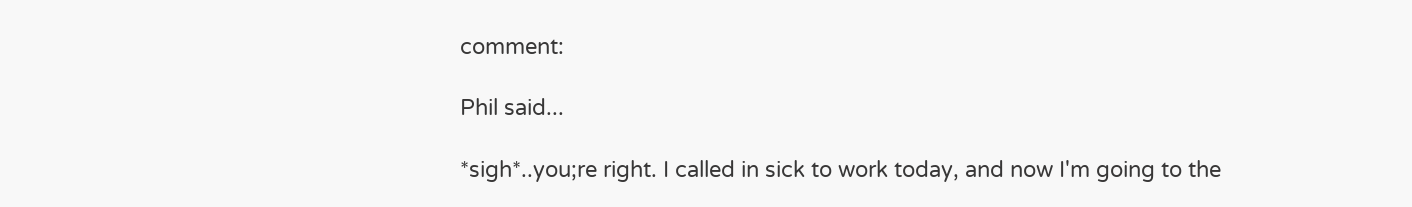comment:

Phil said...

*sigh*..you;re right. I called in sick to work today, and now I'm going to the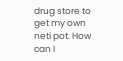drug store to get my own neti pot. How can I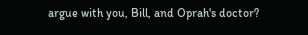argue with you, Bill, and Oprah's doctor?